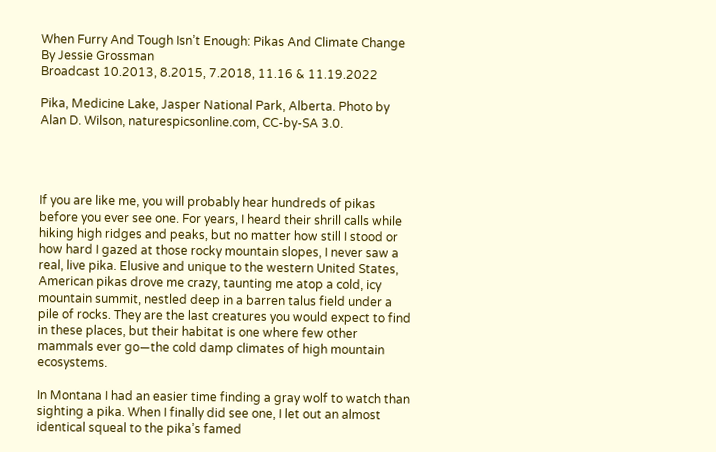When Furry And Tough Isn’t Enough: Pikas And Climate Change
By Jessie Grossman
Broadcast 10.2013, 8.2015, 7.2018, 11.16 & 11.19.2022

Pika, Medicine Lake, Jasper National Park, Alberta. Photo by Alan D. Wilson, naturespicsonline.com, CC-by-SA 3.0.




If you are like me, you will probably hear hundreds of pikas before you ever see one. For years, I heard their shrill calls while hiking high ridges and peaks, but no matter how still I stood or how hard I gazed at those rocky mountain slopes, I never saw a real, live pika. Elusive and unique to the western United States, American pikas drove me crazy, taunting me atop a cold, icy mountain summit, nestled deep in a barren talus field under a pile of rocks. They are the last creatures you would expect to find in these places, but their habitat is one where few other mammals ever go—the cold damp climates of high mountain ecosystems.

In Montana I had an easier time finding a gray wolf to watch than sighting a pika. When I finally did see one, I let out an almost identical squeal to the pika’s famed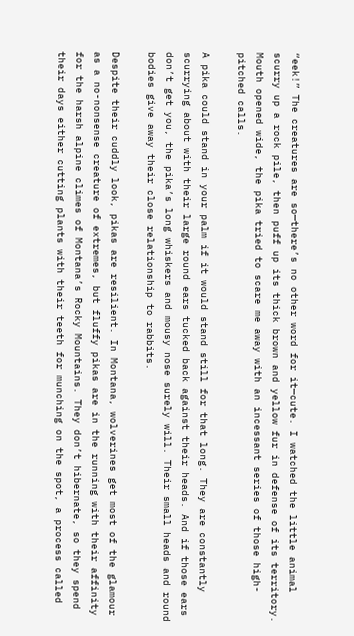“eek!” The creatures are so—there’s no other word for it—cute. I watched the little animal scurry up a rock pile, then puff up its thick brown and yellow fur in defense of its territory. Mouth opened wide, the pika tried to scare me away with an incessant series of those high-pitched calls.

A pika could stand in your palm if it would stand still for that long. They are constantly scurrying about with their large round ears tucked back against their heads. And if those ears don’t get you, the pika’s long whiskers and mousy nose surely will. Their small heads and round bodies give away their close relationship to rabbits.

Despite their cuddly look, pikas are resilient. In Montana, wolverines get most of the glamour as a no-nonsense creature of extremes, but fluffy pikas are in the running with their affinity for the harsh alpine climes of Montana’s Rocky Mountains. They don’t hibernate, so they spend their days either cutting plants with their teeth for munching on the spot, a process called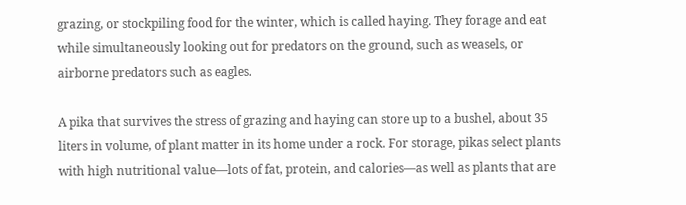grazing, or stockpiling food for the winter, which is called haying. They forage and eat while simultaneously looking out for predators on the ground, such as weasels, or airborne predators such as eagles.

A pika that survives the stress of grazing and haying can store up to a bushel, about 35 liters in volume, of plant matter in its home under a rock. For storage, pikas select plants with high nutritional value—lots of fat, protein, and calories—as well as plants that are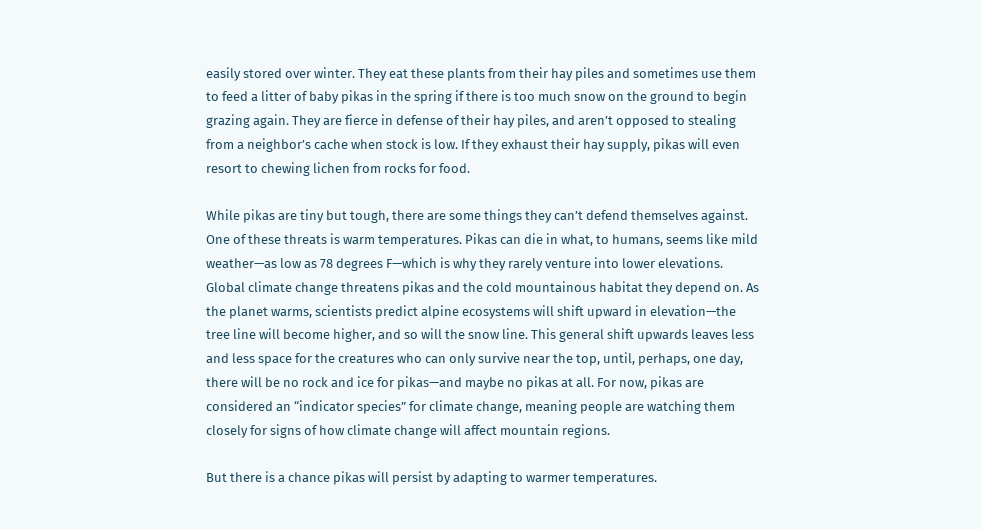easily stored over winter. They eat these plants from their hay piles and sometimes use them to feed a litter of baby pikas in the spring if there is too much snow on the ground to begin grazing again. They are fierce in defense of their hay piles, and aren’t opposed to stealing from a neighbor’s cache when stock is low. If they exhaust their hay supply, pikas will even resort to chewing lichen from rocks for food.

While pikas are tiny but tough, there are some things they can’t defend themselves against. One of these threats is warm temperatures. Pikas can die in what, to humans, seems like mild weather—as low as 78 degrees F—which is why they rarely venture into lower elevations. Global climate change threatens pikas and the cold mountainous habitat they depend on. As the planet warms, scientists predict alpine ecosystems will shift upward in elevation—the tree line will become higher, and so will the snow line. This general shift upwards leaves less and less space for the creatures who can only survive near the top, until, perhaps, one day, there will be no rock and ice for pikas—and maybe no pikas at all. For now, pikas are considered an “indicator species” for climate change, meaning people are watching them closely for signs of how climate change will affect mountain regions.

But there is a chance pikas will persist by adapting to warmer temperatures.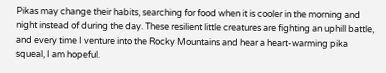Pikas may change their habits, searching for food when it is cooler in the morning and night instead of during the day. These resilient little creatures are fighting an uphill battle, and every time I venture into the Rocky Mountains and hear a heart-warming pika squeal, I am hopeful.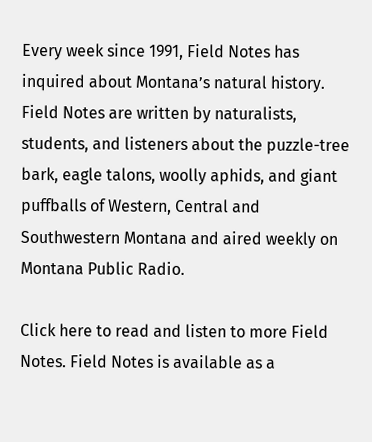Every week since 1991, Field Notes has inquired about Montana’s natural history. Field Notes are written by naturalists, students, and listeners about the puzzle-tree bark, eagle talons, woolly aphids, and giant puffballs of Western, Central and Southwestern Montana and aired weekly on Montana Public Radio.

Click here to read and listen to more Field Notes. Field Notes is available as a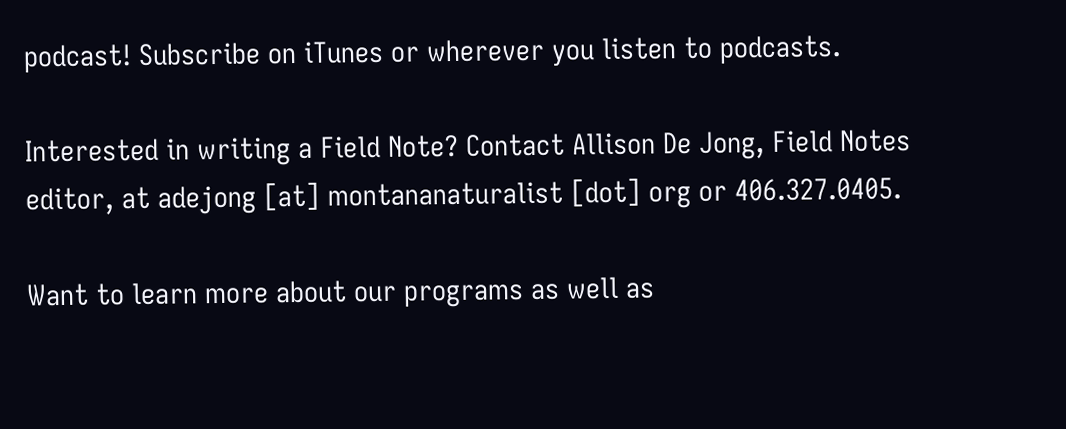podcast! Subscribe on iTunes or wherever you listen to podcasts.

Interested in writing a Field Note? Contact Allison De Jong, Field Notes editor, at adejong [at] montananaturalist [dot] org or 406.327.0405.

Want to learn more about our programs as well as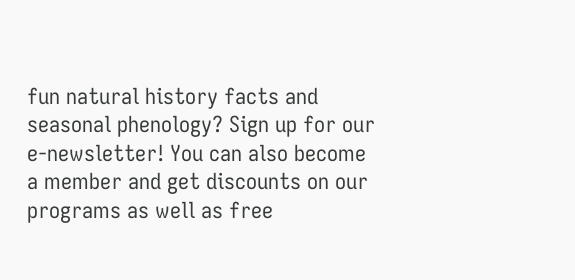fun natural history facts and seasonal phenology? Sign up for our e-newsletter! You can also become a member and get discounts on our programs as well as free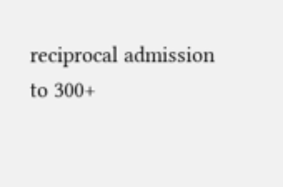reciprocal admission to 300+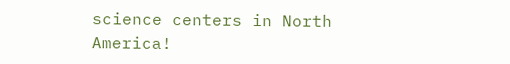science centers in North America!